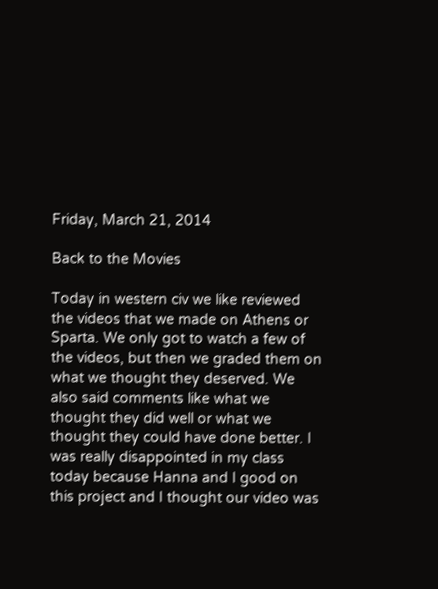Friday, March 21, 2014

Back to the Movies

Today in western civ we like reviewed the videos that we made on Athens or Sparta. We only got to watch a few of the videos, but then we graded them on what we thought they deserved. We also said comments like what we thought they did well or what we thought they could have done better. I was really disappointed in my class today because Hanna and I good on this project and I thought our video was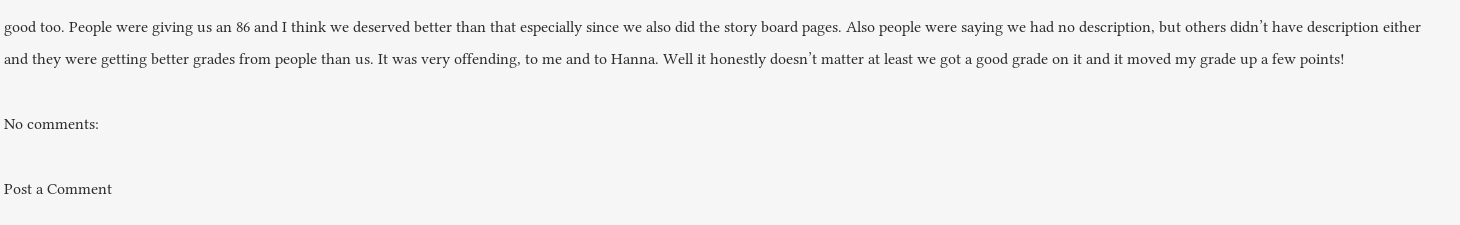good too. People were giving us an 86 and I think we deserved better than that especially since we also did the story board pages. Also people were saying we had no description, but others didn’t have description either and they were getting better grades from people than us. It was very offending, to me and to Hanna. Well it honestly doesn’t matter at least we got a good grade on it and it moved my grade up a few points!

No comments:

Post a Comment